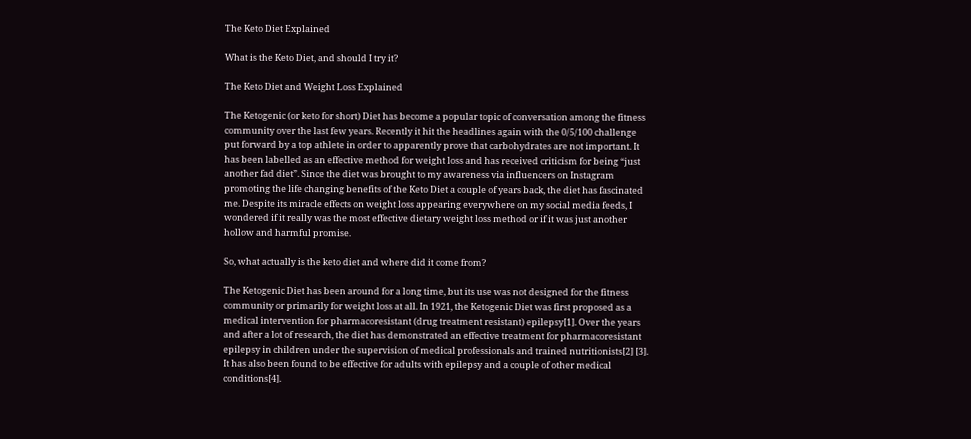The Keto Diet Explained

What is the Keto Diet, and should I try it?

The Keto Diet and Weight Loss Explained

The Ketogenic (or keto for short) Diet has become a popular topic of conversation among the fitness community over the last few years. Recently it hit the headlines again with the 0/5/100 challenge put forward by a top athlete in order to apparently prove that carbohydrates are not important. It has been labelled as an effective method for weight loss and has received criticism for being “just another fad diet”. Since the diet was brought to my awareness via influencers on Instagram promoting the life changing benefits of the Keto Diet a couple of years back, the diet has fascinated me. Despite its miracle effects on weight loss appearing everywhere on my social media feeds, I wondered if it really was the most effective dietary weight loss method or if it was just another hollow and harmful promise.

So, what actually is the keto diet and where did it come from?

The Ketogenic Diet has been around for a long time, but its use was not designed for the fitness community or primarily for weight loss at all. In 1921, the Ketogenic Diet was first proposed as a medical intervention for pharmacoresistant (drug treatment resistant) epilepsy[1]. Over the years and after a lot of research, the diet has demonstrated an effective treatment for pharmacoresistant epilepsy in children under the supervision of medical professionals and trained nutritionists[2] [3]. It has also been found to be effective for adults with epilepsy and a couple of other medical conditions[4].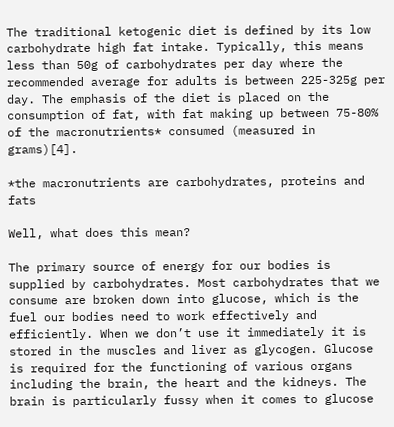The traditional ketogenic diet is defined by its low carbohydrate high fat intake. Typically, this means less than 50g of carbohydrates per day where the recommended average for adults is between 225-325g per day. The emphasis of the diet is placed on the consumption of fat, with fat making up between 75-80% of the macronutrients* consumed (measured in grams)[4].

*the macronutrients are carbohydrates, proteins and fats

Well, what does this mean?

The primary source of energy for our bodies is supplied by carbohydrates. Most carbohydrates that we consume are broken down into glucose, which is the fuel our bodies need to work effectively and efficiently. When we don’t use it immediately it is stored in the muscles and liver as glycogen. Glucose is required for the functioning of various organs including the brain, the heart and the kidneys. The brain is particularly fussy when it comes to glucose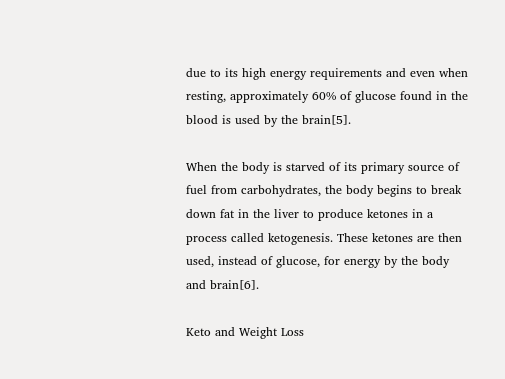due to its high energy requirements and even when resting, approximately 60% of glucose found in the blood is used by the brain[5].

When the body is starved of its primary source of fuel from carbohydrates, the body begins to break down fat in the liver to produce ketones in a process called ketogenesis. These ketones are then used, instead of glucose, for energy by the body and brain[6].

Keto and Weight Loss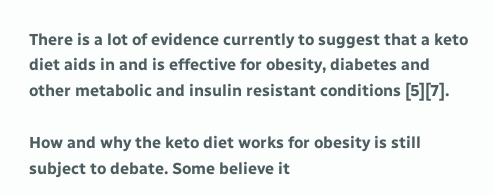There is a lot of evidence currently to suggest that a keto diet aids in and is effective for obesity, diabetes and other metabolic and insulin resistant conditions [5][7].

How and why the keto diet works for obesity is still subject to debate. Some believe it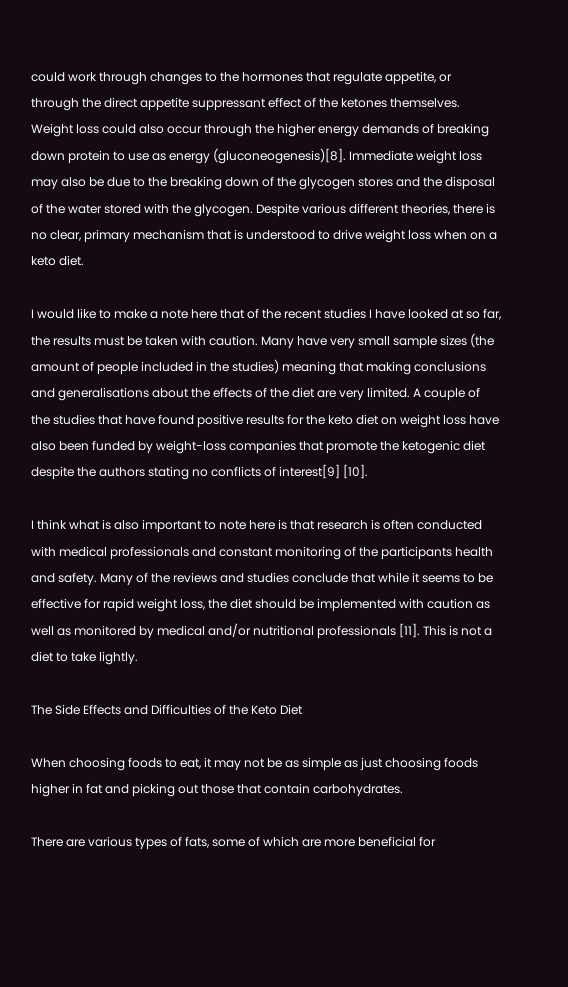could work through changes to the hormones that regulate appetite, or through the direct appetite suppressant effect of the ketones themselves. Weight loss could also occur through the higher energy demands of breaking down protein to use as energy (gluconeogenesis)[8]. Immediate weight loss may also be due to the breaking down of the glycogen stores and the disposal of the water stored with the glycogen. Despite various different theories, there is no clear, primary mechanism that is understood to drive weight loss when on a keto diet.

I would like to make a note here that of the recent studies I have looked at so far, the results must be taken with caution. Many have very small sample sizes (the amount of people included in the studies) meaning that making conclusions and generalisations about the effects of the diet are very limited. A couple of the studies that have found positive results for the keto diet on weight loss have also been funded by weight-loss companies that promote the ketogenic diet despite the authors stating no conflicts of interest[9] [10].

I think what is also important to note here is that research is often conducted with medical professionals and constant monitoring of the participants health and safety. Many of the reviews and studies conclude that while it seems to be effective for rapid weight loss, the diet should be implemented with caution as well as monitored by medical and/or nutritional professionals [11]. This is not a diet to take lightly.

The Side Effects and Difficulties of the Keto Diet

When choosing foods to eat, it may not be as simple as just choosing foods higher in fat and picking out those that contain carbohydrates.

There are various types of fats, some of which are more beneficial for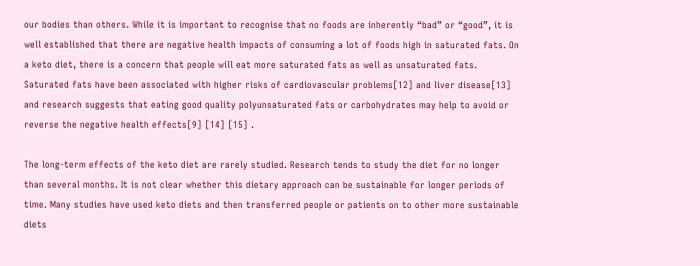our bodies than others. While it is important to recognise that no foods are inherently “bad” or “good”, it is well established that there are negative health impacts of consuming a lot of foods high in saturated fats. On a keto diet, there is a concern that people will eat more saturated fats as well as unsaturated fats. Saturated fats have been associated with higher risks of cardiovascular problems[12] and liver disease[13] and research suggests that eating good quality polyunsaturated fats or carbohydrates may help to avoid or reverse the negative health effects[9] [14] [15] .

The long-term effects of the keto diet are rarely studied. Research tends to study the diet for no longer than several months. It is not clear whether this dietary approach can be sustainable for longer periods of time. Many studies have used keto diets and then transferred people or patients on to other more sustainable diets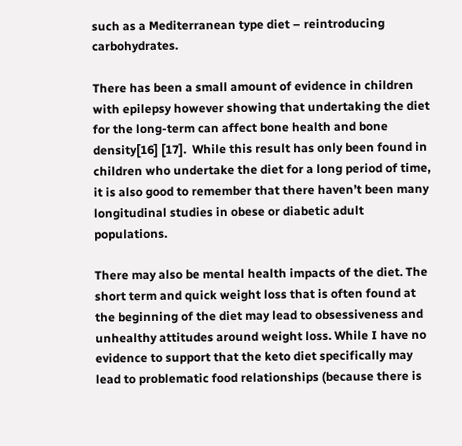such as a Mediterranean type diet – reintroducing carbohydrates.

There has been a small amount of evidence in children with epilepsy however showing that undertaking the diet for the long-term can affect bone health and bone density[16] [17].  While this result has only been found in children who undertake the diet for a long period of time, it is also good to remember that there haven’t been many longitudinal studies in obese or diabetic adult populations.

There may also be mental health impacts of the diet. The short term and quick weight loss that is often found at the beginning of the diet may lead to obsessiveness and unhealthy attitudes around weight loss. While I have no evidence to support that the keto diet specifically may lead to problematic food relationships (because there is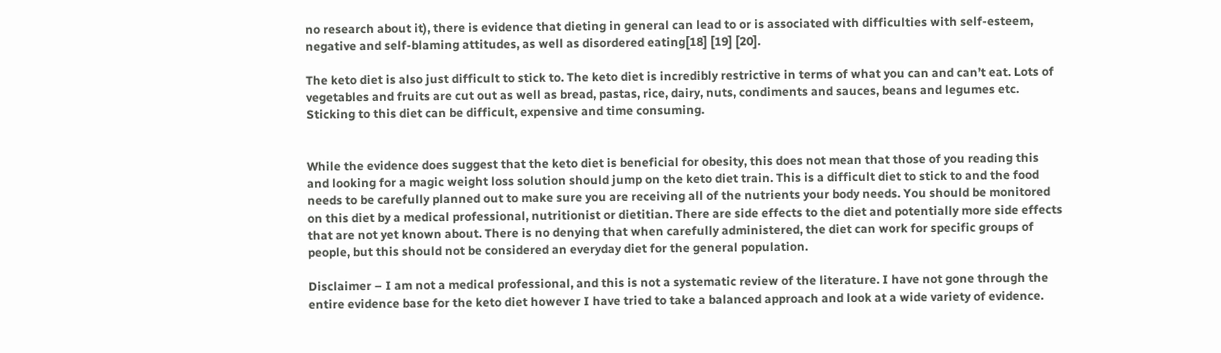no research about it), there is evidence that dieting in general can lead to or is associated with difficulties with self-esteem, negative and self-blaming attitudes, as well as disordered eating[18] [19] [20].

The keto diet is also just difficult to stick to. The keto diet is incredibly restrictive in terms of what you can and can’t eat. Lots of vegetables and fruits are cut out as well as bread, pastas, rice, dairy, nuts, condiments and sauces, beans and legumes etc. Sticking to this diet can be difficult, expensive and time consuming.


While the evidence does suggest that the keto diet is beneficial for obesity, this does not mean that those of you reading this and looking for a magic weight loss solution should jump on the keto diet train. This is a difficult diet to stick to and the food needs to be carefully planned out to make sure you are receiving all of the nutrients your body needs. You should be monitored on this diet by a medical professional, nutritionist or dietitian. There are side effects to the diet and potentially more side effects that are not yet known about. There is no denying that when carefully administered, the diet can work for specific groups of people, but this should not be considered an everyday diet for the general population.

Disclaimer – I am not a medical professional, and this is not a systematic review of the literature. I have not gone through the entire evidence base for the keto diet however I have tried to take a balanced approach and look at a wide variety of evidence.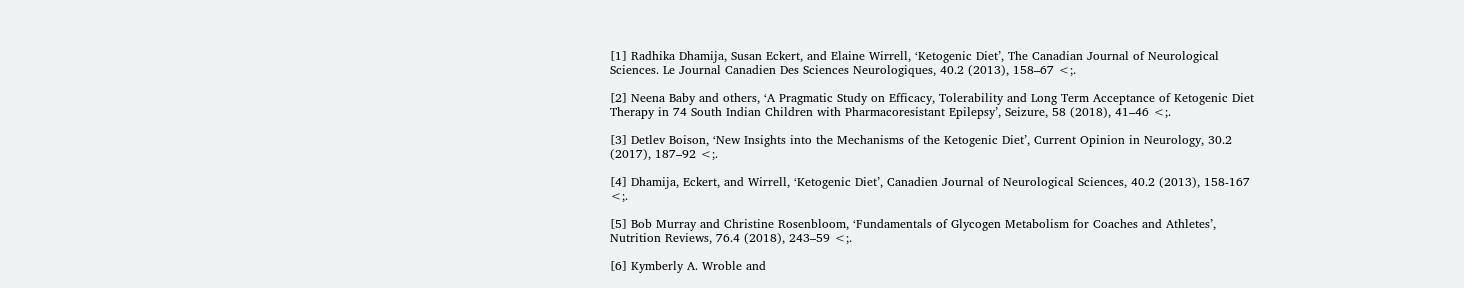[1] Radhika Dhamija, Susan Eckert, and Elaine Wirrell, ‘Ketogenic Diet’, The Canadian Journal of Neurological Sciences. Le Journal Canadien Des Sciences Neurologiques, 40.2 (2013), 158–67 <;.

[2] Neena Baby and others, ‘A Pragmatic Study on Efficacy, Tolerability and Long Term Acceptance of Ketogenic Diet Therapy in 74 South Indian Children with Pharmacoresistant Epilepsy’, Seizure, 58 (2018), 41–46 <;.

[3] Detlev Boison, ‘New Insights into the Mechanisms of the Ketogenic Diet’, Current Opinion in Neurology, 30.2 (2017), 187–92 <;.

[4] Dhamija, Eckert, and Wirrell, ‘Ketogenic Diet’, Canadien Journal of Neurological Sciences, 40.2 (2013), 158-167 <;.

[5] Bob Murray and Christine Rosenbloom, ‘Fundamentals of Glycogen Metabolism for Coaches and Athletes’, Nutrition Reviews, 76.4 (2018), 243–59 <;.

[6] Kymberly A. Wroble and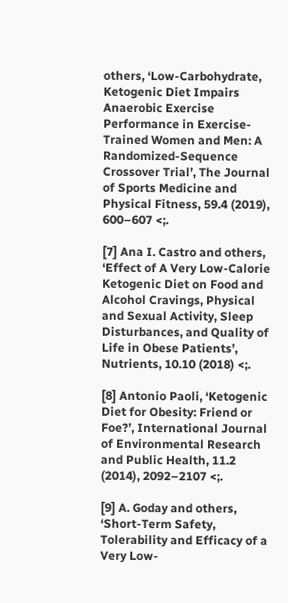others, ‘Low-Carbohydrate, Ketogenic Diet Impairs Anaerobic Exercise Performance in Exercise-Trained Women and Men: A Randomized-Sequence Crossover Trial’, The Journal of Sports Medicine and Physical Fitness, 59.4 (2019), 600–607 <;.

[7] Ana I. Castro and others, ‘Effect of A Very Low-Calorie Ketogenic Diet on Food and Alcohol Cravings, Physical and Sexual Activity, Sleep Disturbances, and Quality of Life in Obese Patients’, Nutrients, 10.10 (2018) <;.

[8] Antonio Paoli, ‘Ketogenic Diet for Obesity: Friend or Foe?’, International Journal of Environmental Research and Public Health, 11.2 (2014), 2092–2107 <;.

[9] A. Goday and others, ‘Short-Term Safety, Tolerability and Efficacy of a Very Low-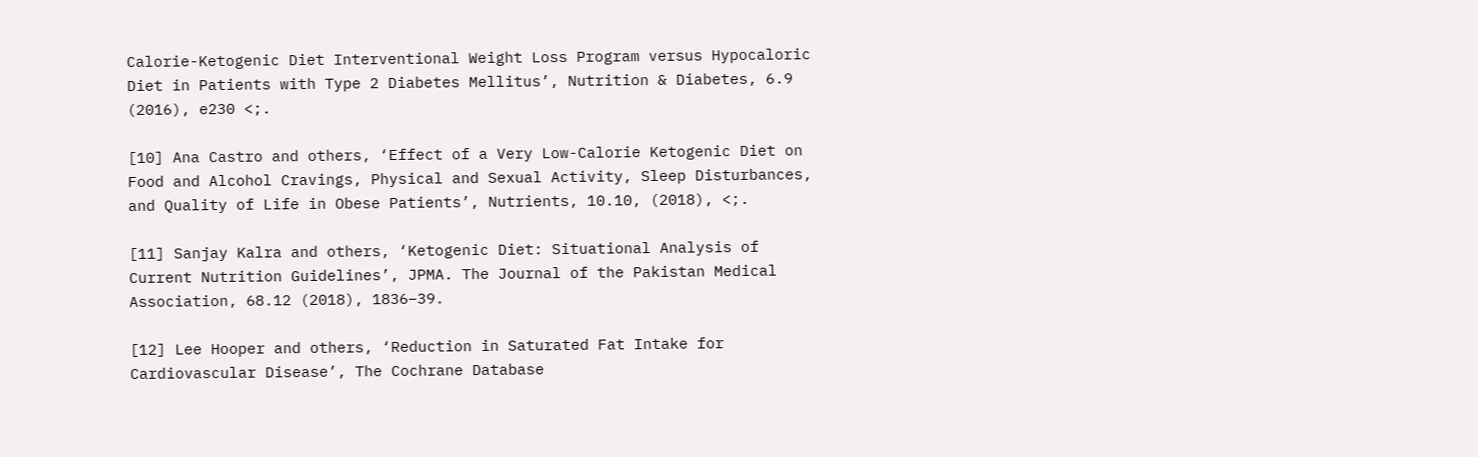Calorie-Ketogenic Diet Interventional Weight Loss Program versus Hypocaloric Diet in Patients with Type 2 Diabetes Mellitus’, Nutrition & Diabetes, 6.9 (2016), e230 <;.

[10] Ana Castro and others, ‘Effect of a Very Low-Calorie Ketogenic Diet on Food and Alcohol Cravings, Physical and Sexual Activity, Sleep Disturbances, and Quality of Life in Obese Patients’, Nutrients, 10.10, (2018), <;.

[11] Sanjay Kalra and others, ‘Ketogenic Diet: Situational Analysis of Current Nutrition Guidelines’, JPMA. The Journal of the Pakistan Medical Association, 68.12 (2018), 1836–39.

[12] Lee Hooper and others, ‘Reduction in Saturated Fat Intake for Cardiovascular Disease’, The Cochrane Database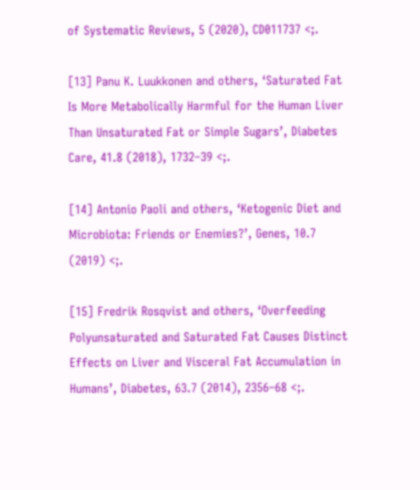of Systematic Reviews, 5 (2020), CD011737 <;.

[13] Panu K. Luukkonen and others, ‘Saturated Fat Is More Metabolically Harmful for the Human Liver Than Unsaturated Fat or Simple Sugars’, Diabetes Care, 41.8 (2018), 1732–39 <;.

[14] Antonio Paoli and others, ‘Ketogenic Diet and Microbiota: Friends or Enemies?’, Genes, 10.7 (2019) <;.

[15] Fredrik Rosqvist and others, ‘Overfeeding Polyunsaturated and Saturated Fat Causes Distinct Effects on Liver and Visceral Fat Accumulation in Humans’, Diabetes, 63.7 (2014), 2356–68 <;.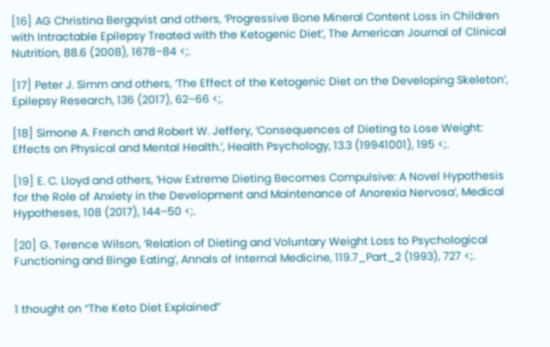[16] AG Christina Bergqvist and others, ‘Progressive Bone Mineral Content Loss in Children with Intractable Epilepsy Treated with the Ketogenic Diet’, The American Journal of Clinical Nutrition, 88.6 (2008), 1678–84 <;.

[17] Peter J. Simm and others, ‘The Effect of the Ketogenic Diet on the Developing Skeleton’, Epilepsy Research, 136 (2017), 62–66 <;.

[18] Simone A. French and Robert W. Jeffery, ‘Consequences of Dieting to Lose Weight: Effects on Physical and Mental Health.’, Health Psychology, 13.3 (19941001), 195 <;.

[19] E. C. Lloyd and others, ‘How Extreme Dieting Becomes Compulsive: A Novel Hypothesis for the Role of Anxiety in the Development and Maintenance of Anorexia Nervosa’, Medical Hypotheses, 108 (2017), 144–50 <;.

[20] G. Terence Wilson, ‘Relation of Dieting and Voluntary Weight Loss to Psychological Functioning and Binge Eating’, Annals of Internal Medicine, 119.7_Part_2 (1993), 727 <;.


1 thought on “The Keto Diet Explained”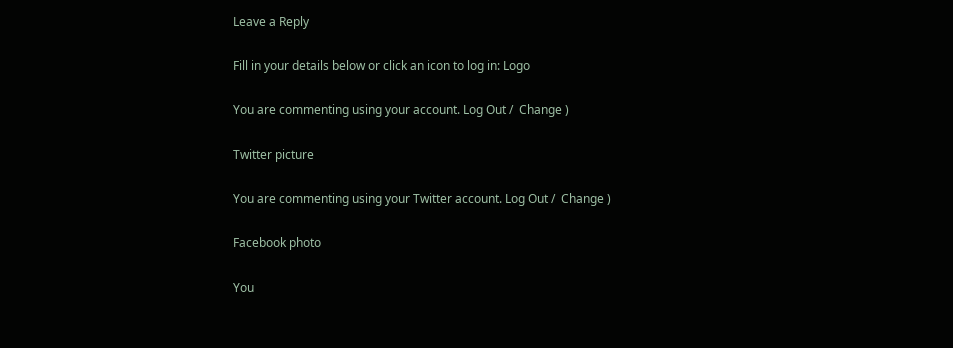Leave a Reply

Fill in your details below or click an icon to log in: Logo

You are commenting using your account. Log Out /  Change )

Twitter picture

You are commenting using your Twitter account. Log Out /  Change )

Facebook photo

You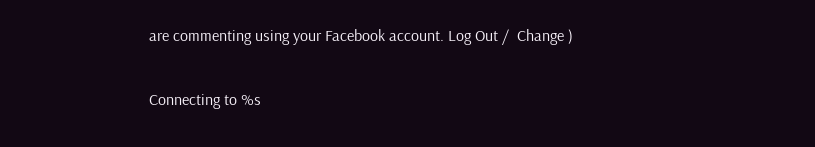are commenting using your Facebook account. Log Out /  Change )

Connecting to %s